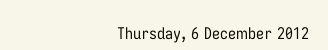Thursday, 6 December 2012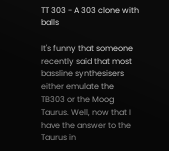TT 303 - A 303 clone with balls

It's funny that someone recently said that most bassline synthesisers either emulate the TB303 or the Moog Taurus. Well, now that I have the answer to the Taurus in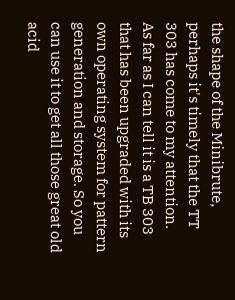the shape of the Minibrute, perhaps it's timely that the TT 303 has come to my attention.
As far as I can tell it is a TB 303 that has been upgraded with its own operating system for pattern generation and storage. So you can use it to get all those great old acid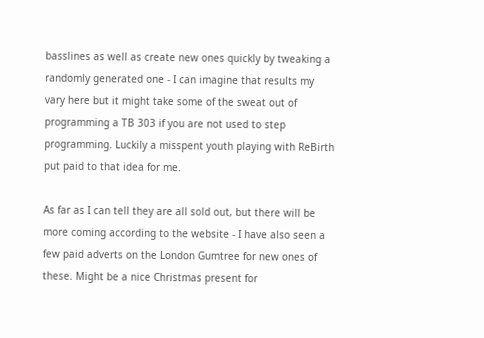basslines as well as create new ones quickly by tweaking a randomly generated one - I can imagine that results my vary here but it might take some of the sweat out of programming a TB 303 if you are not used to step programming. Luckily a misspent youth playing with ReBirth put paid to that idea for me.

As far as I can tell they are all sold out, but there will be more coming according to the website - I have also seen a few paid adverts on the London Gumtree for new ones of these. Might be a nice Christmas present for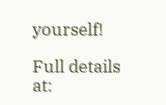yourself!

Full details at: